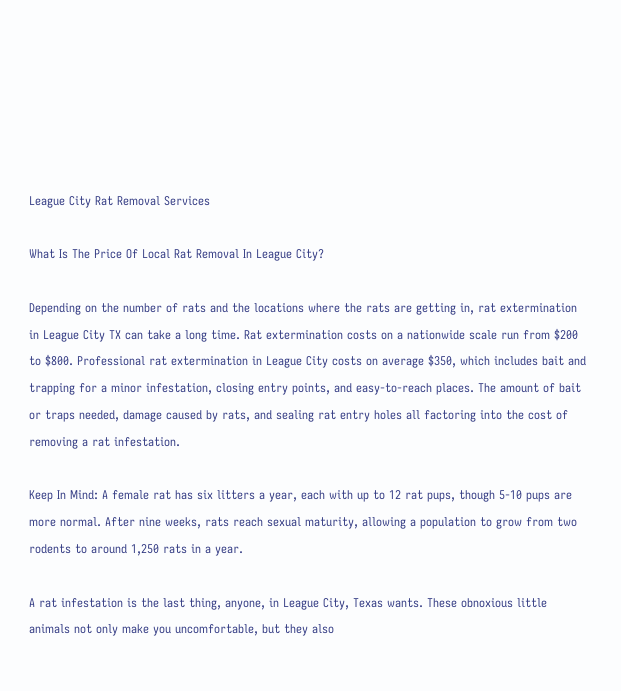League City Rat Removal Services

What Is The Price Of Local Rat Removal In League City?

Depending on the number of rats and the locations where the rats are getting in, rat extermination in League City TX can take a long time. Rat extermination costs on a nationwide scale run from $200 to $800. Professional rat extermination in League City costs on average $350, which includes bait and trapping for a minor infestation, closing entry points, and easy-to-reach places. The amount of bait or traps needed, damage caused by rats, and sealing rat entry holes all factoring into the cost of removing a rat infestation.

Keep In Mind: A female rat has six litters a year, each with up to 12 rat pups, though 5-10 pups are more normal. After nine weeks, rats reach sexual maturity, allowing a population to grow from two rodents to around 1,250 rats in a year.

A rat infestation is the last thing, anyone, in League City, Texas wants. These obnoxious little animals not only make you uncomfortable, but they also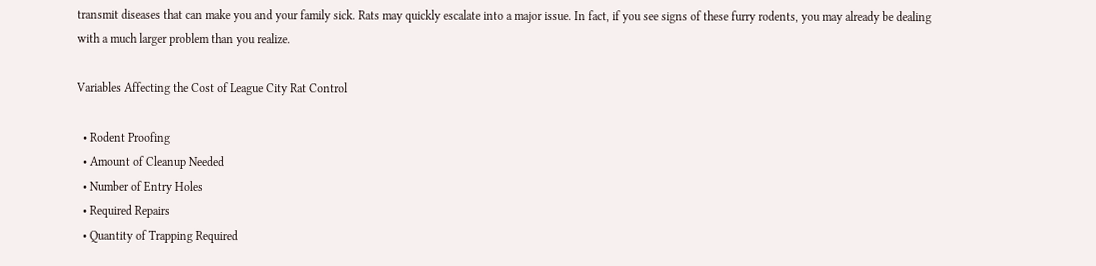transmit diseases that can make you and your family sick. Rats may quickly escalate into a major issue. In fact, if you see signs of these furry rodents, you may already be dealing with a much larger problem than you realize.

Variables Affecting the Cost of League City Rat Control

  • Rodent Proofing
  • Amount of Cleanup Needed
  • Number of Entry Holes
  • Required Repairs
  • Quantity of Trapping Required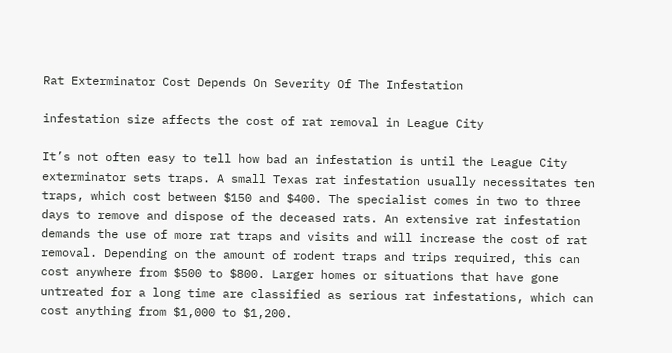Rat Exterminator Cost Depends On Severity Of The Infestation

infestation size affects the cost of rat removal in League City

It’s not often easy to tell how bad an infestation is until the League City exterminator sets traps. A small Texas rat infestation usually necessitates ten traps, which cost between $150 and $400. The specialist comes in two to three days to remove and dispose of the deceased rats. An extensive rat infestation demands the use of more rat traps and visits and will increase the cost of rat removal. Depending on the amount of rodent traps and trips required, this can cost anywhere from $500 to $800. Larger homes or situations that have gone untreated for a long time are classified as serious rat infestations, which can cost anything from $1,000 to $1,200.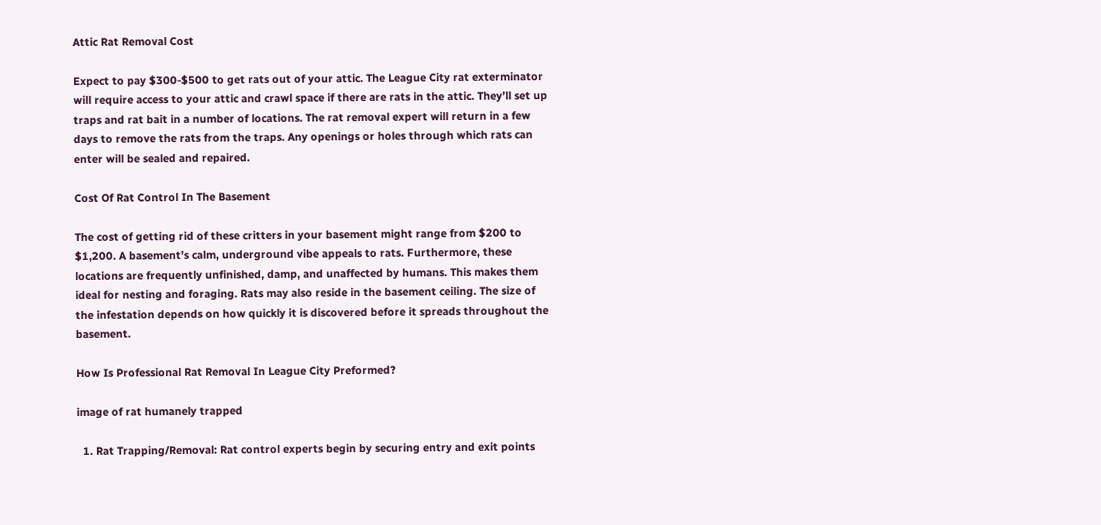Attic Rat Removal Cost

Expect to pay $300-$500 to get rats out of your attic. The League City rat exterminator will require access to your attic and crawl space if there are rats in the attic. They’ll set up traps and rat bait in a number of locations. The rat removal expert will return in a few days to remove the rats from the traps. Any openings or holes through which rats can enter will be sealed and repaired.

Cost Of Rat Control In The Basement

The cost of getting rid of these critters in your basement might range from $200 to $1,200. A basement’s calm, underground vibe appeals to rats. Furthermore, these locations are frequently unfinished, damp, and unaffected by humans. This makes them ideal for nesting and foraging. Rats may also reside in the basement ceiling. The size of the infestation depends on how quickly it is discovered before it spreads throughout the basement.

How Is Professional Rat Removal In League City Preformed?

image of rat humanely trapped

  1. Rat Trapping/Removal: Rat control experts begin by securing entry and exit points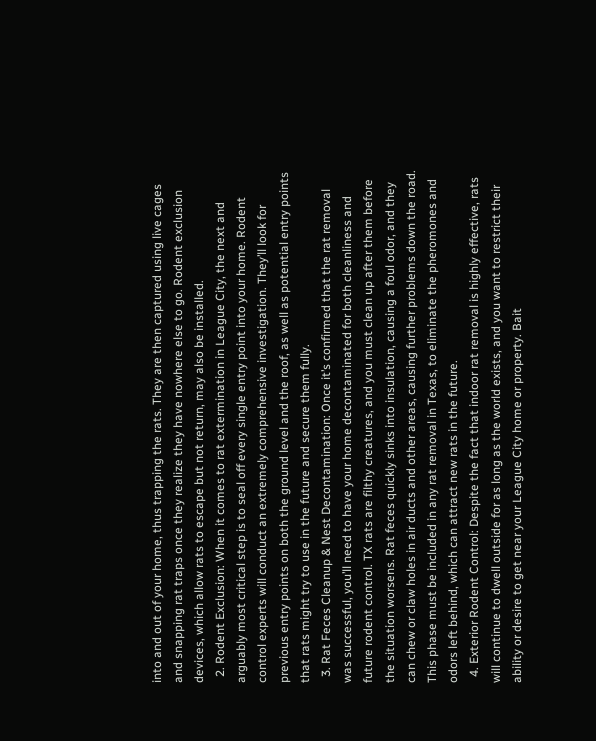into and out of your home, thus trapping the rats. They are then captured using live cages and snapping rat traps once they realize they have nowhere else to go. Rodent exclusion devices, which allow rats to escape but not return, may also be installed.
  2. Rodent Exclusion: When it comes to rat extermination in League City, the next and arguably most critical step is to seal off every single entry point into your home. Rodent control experts will conduct an extremely comprehensive investigation. They’ll look for previous entry points on both the ground level and the roof, as well as potential entry points that rats might try to use in the future and secure them fully.
  3. Rat Feces Cleanup & Nest Decontamination: Once it’s confirmed that the rat removal was successful, you’ll need to have your home decontaminated for both cleanliness and future rodent control. TX rats are filthy creatures, and you must clean up after them before the situation worsens. Rat feces quickly sinks into insulation, causing a foul odor, and they can chew or claw holes in air ducts and other areas, causing further problems down the road. This phase must be included in any rat removal in Texas, to eliminate the pheromones and odors left behind, which can attract new rats in the future.
  4. Exterior Rodent Control: Despite the fact that indoor rat removal is highly effective, rats will continue to dwell outside for as long as the world exists, and you want to restrict their ability or desire to get near your League City home or property. Bait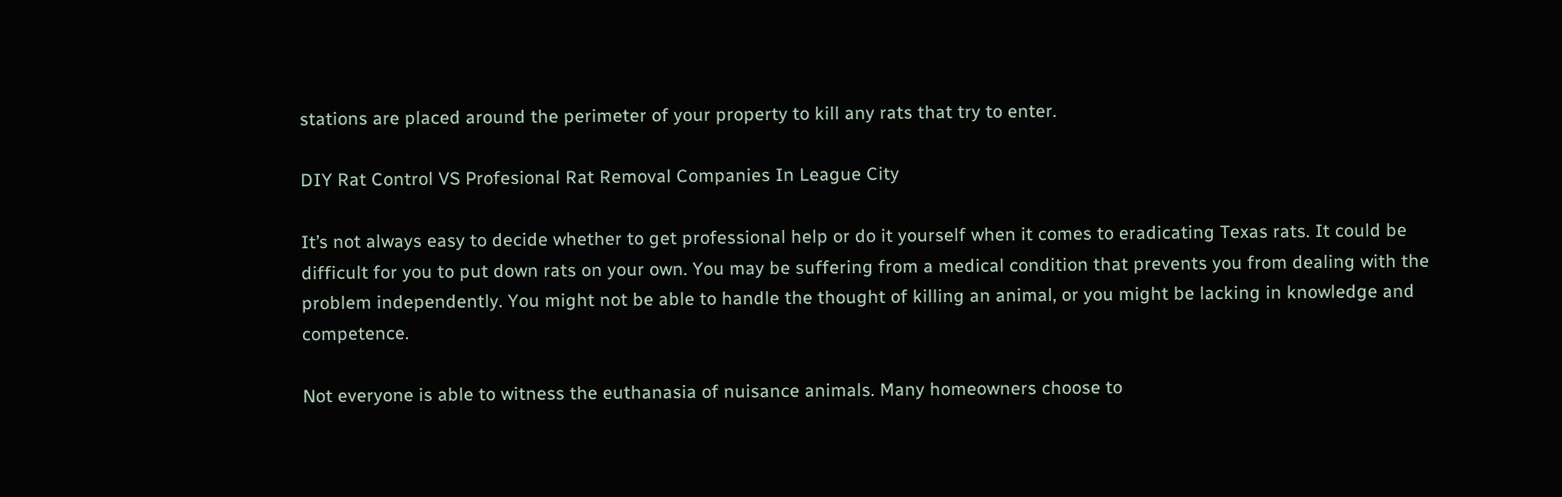stations are placed around the perimeter of your property to kill any rats that try to enter.

DIY Rat Control VS Profesional Rat Removal Companies In League City

It’s not always easy to decide whether to get professional help or do it yourself when it comes to eradicating Texas rats. It could be difficult for you to put down rats on your own. You may be suffering from a medical condition that prevents you from dealing with the problem independently. You might not be able to handle the thought of killing an animal, or you might be lacking in knowledge and competence.

Not everyone is able to witness the euthanasia of nuisance animals. Many homeowners choose to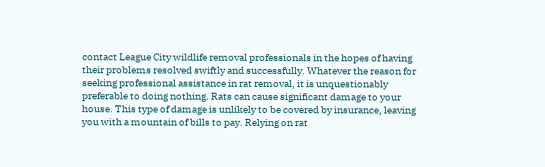contact League City wildlife removal professionals in the hopes of having their problems resolved swiftly and successfully. Whatever the reason for seeking professional assistance in rat removal, it is unquestionably preferable to doing nothing. Rats can cause significant damage to your house. This type of damage is unlikely to be covered by insurance, leaving you with a mountain of bills to pay. Relying on rat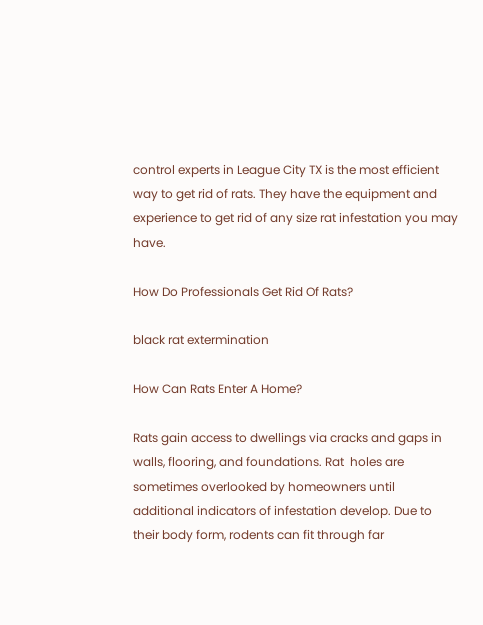control experts in League City TX is the most efficient way to get rid of rats. They have the equipment and experience to get rid of any size rat infestation you may have.

How Do Professionals Get Rid Of Rats?

black rat extermination

How Can Rats Enter A Home?

Rats gain access to dwellings via cracks and gaps in walls, flooring, and foundations. Rat  holes are sometimes overlooked by homeowners until additional indicators of infestation develop. Due to their body form, rodents can fit through far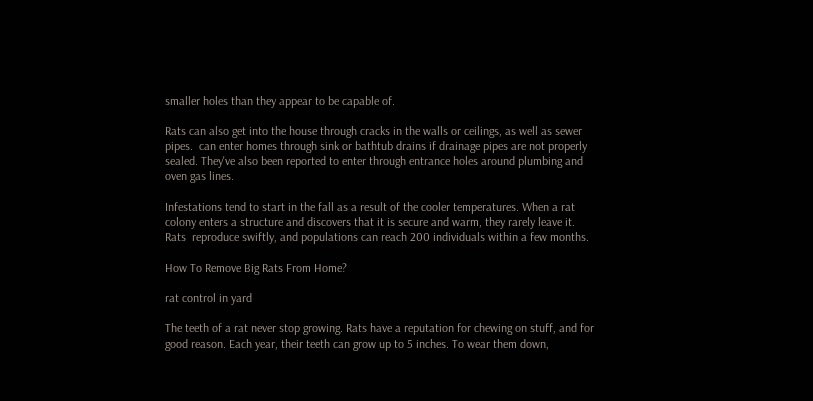smaller holes than they appear to be capable of.

Rats can also get into the house through cracks in the walls or ceilings, as well as sewer pipes.  can enter homes through sink or bathtub drains if drainage pipes are not properly sealed. They've also been reported to enter through entrance holes around plumbing and oven gas lines.

Infestations tend to start in the fall as a result of the cooler temperatures. When a rat colony enters a structure and discovers that it is secure and warm, they rarely leave it. Rats  reproduce swiftly, and populations can reach 200 individuals within a few months.

How To Remove Big Rats From Home?

rat control in yard

The teeth of a rat never stop growing. Rats have a reputation for chewing on stuff, and for good reason. Each year, their teeth can grow up to 5 inches. To wear them down,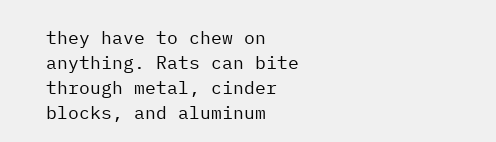they have to chew on anything. Rats can bite through metal, cinder blocks, and aluminum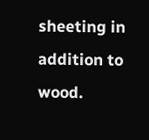sheeting in addition to wood.